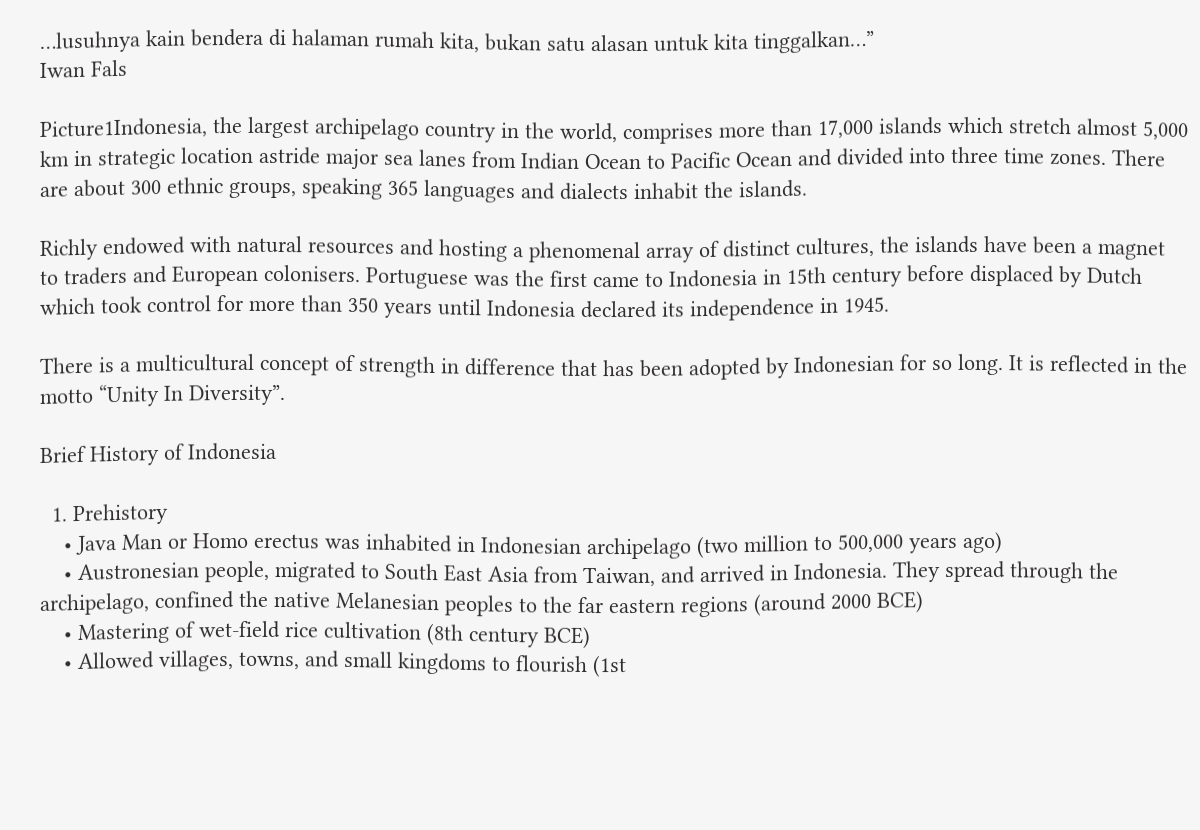…lusuhnya kain bendera di halaman rumah kita, bukan satu alasan untuk kita tinggalkan…”
Iwan Fals

Picture1Indonesia, the largest archipelago country in the world, comprises more than 17,000 islands which stretch almost 5,000 km in strategic location astride major sea lanes from Indian Ocean to Pacific Ocean and divided into three time zones. There are about 300 ethnic groups, speaking 365 languages and dialects inhabit the islands.

Richly endowed with natural resources and hosting a phenomenal array of distinct cultures, the islands have been a magnet to traders and European colonisers. Portuguese was the first came to Indonesia in 15th century before displaced by Dutch which took control for more than 350 years until Indonesia declared its independence in 1945.

There is a multicultural concept of strength in difference that has been adopted by Indonesian for so long. It is reflected in the motto “Unity In Diversity”.

Brief History of Indonesia

  1. Prehistory
    • Java Man or Homo erectus was inhabited in Indonesian archipelago (two million to 500,000 years ago)
    • Austronesian people, migrated to South East Asia from Taiwan, and arrived in Indonesia. They spread through the archipelago, confined the native Melanesian peoples to the far eastern regions (around 2000 BCE)
    • Mastering of wet-field rice cultivation (8th century BCE)
    • Allowed villages, towns, and small kingdoms to flourish (1st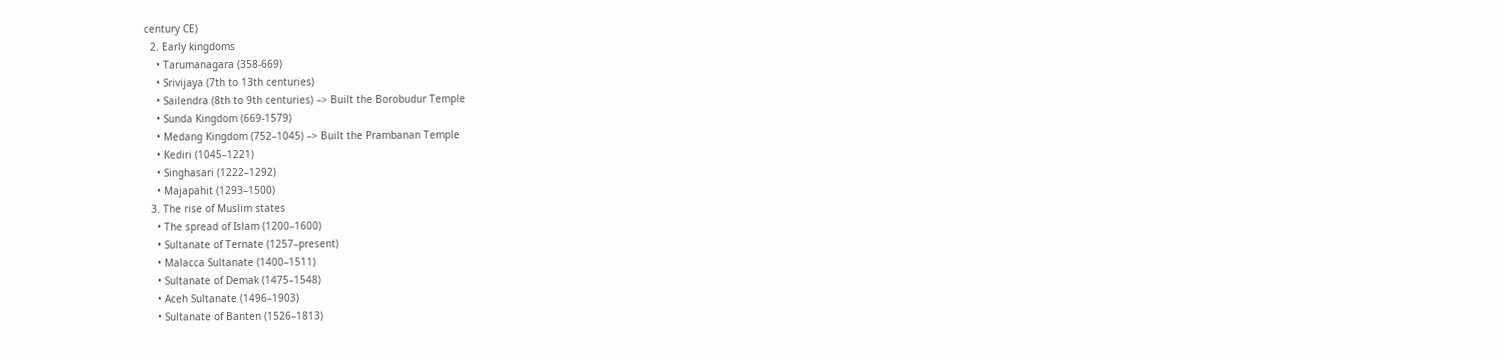century CE)
  2. Early kingdoms
    • Tarumanagara (358-669)
    • Srivijaya (7th to 13th centuries)
    • Sailendra (8th to 9th centuries) –> Built the Borobudur Temple
    • Sunda Kingdom (669-1579)
    • Medang Kingdom (752–1045) –> Built the Prambanan Temple
    • Kediri (1045–1221)
    • Singhasari (1222–1292)
    • Majapahit (1293–1500)
  3. The rise of Muslim states
    • The spread of Islam (1200–1600)
    • Sultanate of Ternate (1257–present)
    • Malacca Sultanate (1400–1511)
    • Sultanate of Demak (1475–1548)
    • Aceh Sultanate (1496–1903)
    • Sultanate of Banten (1526–1813)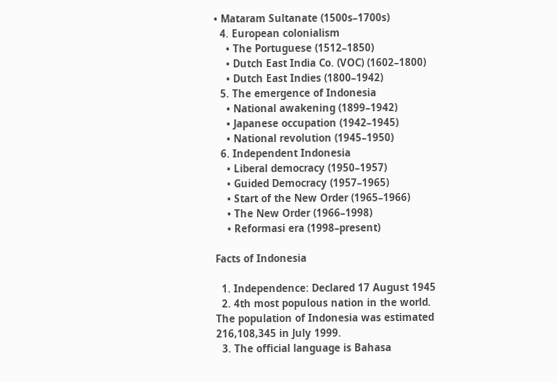• Mataram Sultanate (1500s–1700s)
  4. European colonialism
    • The Portuguese (1512–1850)
    • Dutch East India Co. (VOC) (1602–1800)
    • Dutch East Indies (1800–1942)
  5. The emergence of Indonesia
    • National awakening (1899–1942)
    • Japanese occupation (1942–1945)
    • National revolution (1945–1950)
  6. Independent Indonesia
    • Liberal democracy (1950–1957)
    • Guided Democracy (1957–1965)
    • Start of the New Order (1965–1966)
    • The New Order (1966–1998)
    • Reformasi era (1998–present)

Facts of Indonesia

  1. Independence: Declared 17 August 1945
  2. 4th most populous nation in the world. The population of Indonesia was estimated 216,108,345 in July 1999.
  3. The official language is Bahasa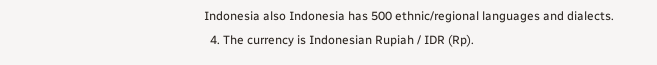Indonesia also Indonesia has 500 ethnic/regional languages and dialects.
  4. The currency is Indonesian Rupiah / IDR (Rp).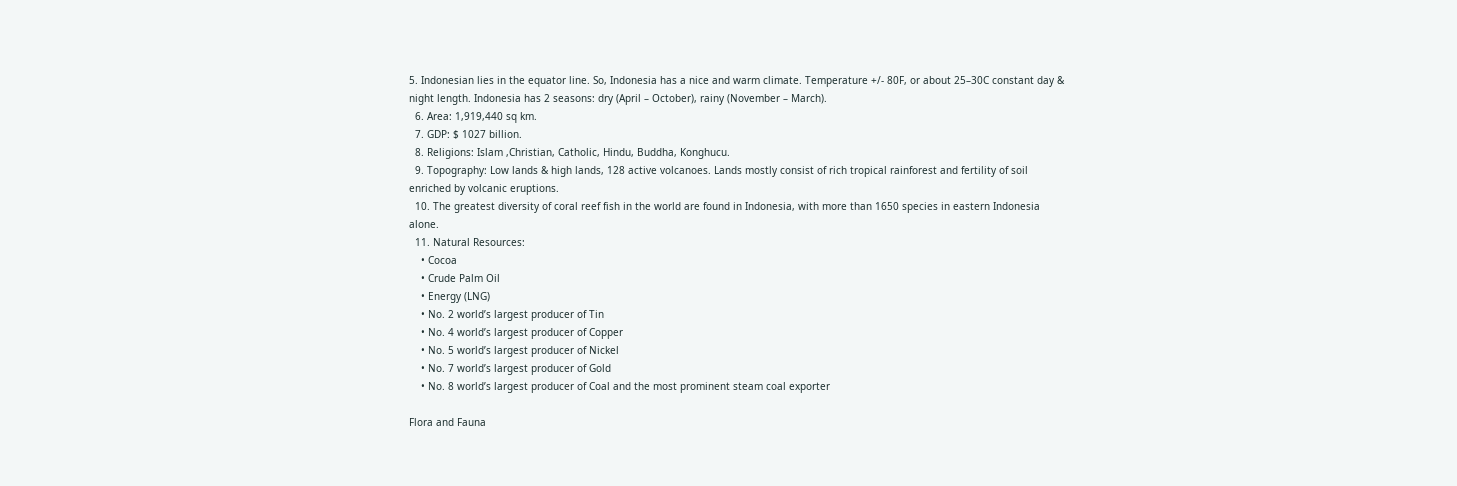5. Indonesian lies in the equator line. So, Indonesia has a nice and warm climate. Temperature +/- 80F, or about 25–30C constant day & night length. Indonesia has 2 seasons: dry (April – October), rainy (November – March).
  6. Area: 1,919,440 sq km.
  7. GDP: $ 1027 billion.
  8. Religions: Islam ,Christian, Catholic, Hindu, Buddha, Konghucu.
  9. Topography: Low lands & high lands, 128 active volcanoes. Lands mostly consist of rich tropical rainforest and fertility of soil enriched by volcanic eruptions.
  10. The greatest diversity of coral reef fish in the world are found in Indonesia, with more than 1650 species in eastern Indonesia alone.
  11. Natural Resources:
    • Cocoa
    • Crude Palm Oil
    • Energy (LNG)
    • No. 2 world’s largest producer of Tin
    • No. 4 world’s largest producer of Copper
    • No. 5 world’s largest producer of Nickel
    • No. 7 world’s largest producer of Gold
    • No. 8 world’s largest producer of Coal and the most prominent steam coal exporter

Flora and Fauna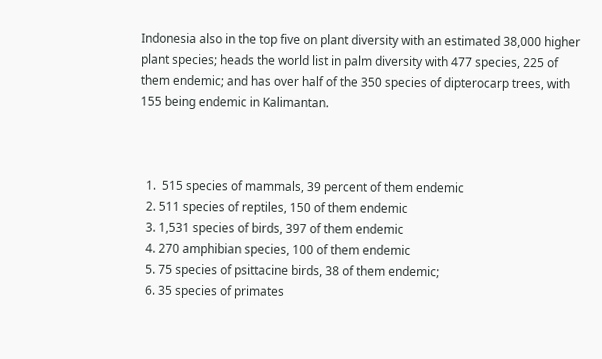Indonesia also in the top five on plant diversity with an estimated 38,000 higher plant species; heads the world list in palm diversity with 477 species, 225 of them endemic; and has over half of the 350 species of dipterocarp trees, with 155 being endemic in Kalimantan.



  1.  515 species of mammals, 39 percent of them endemic
  2. 511 species of reptiles, 150 of them endemic
  3. 1,531 species of birds, 397 of them endemic
  4. 270 amphibian species, 100 of them endemic
  5. 75 species of psittacine birds, 38 of them endemic;
  6. 35 species of primates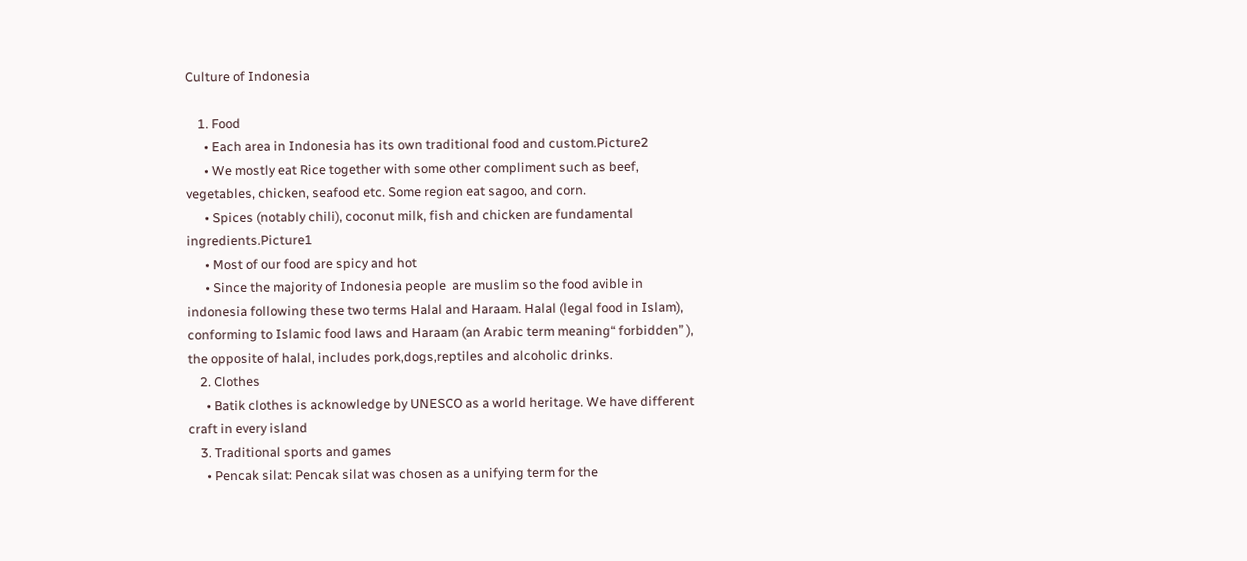Culture of Indonesia

    1. Food
      • Each area in Indonesia has its own traditional food and custom.Picture2
      • We mostly eat Rice together with some other compliment such as beef, vegetables, chicken, seafood etc. Some region eat sagoo, and corn.
      • Spices (notably chili), coconut milk, fish and chicken are fundamental ingredients.Picture1
      • Most of our food are spicy and hot
      • Since the majority of Indonesia people  are muslim so the food avible in indonesia following these two terms Halal and Haraam. Halal (legal food in Islam), conforming to Islamic food laws and Haraam (an Arabic term meaning“ forbidden” ), the opposite of halal, includes pork,dogs,reptiles and alcoholic drinks.
    2. Clothes
      • Batik clothes is acknowledge by UNESCO as a world heritage. We have different craft in every island
    3. Traditional sports and games
      • Pencak silat: Pencak silat was chosen as a unifying term for the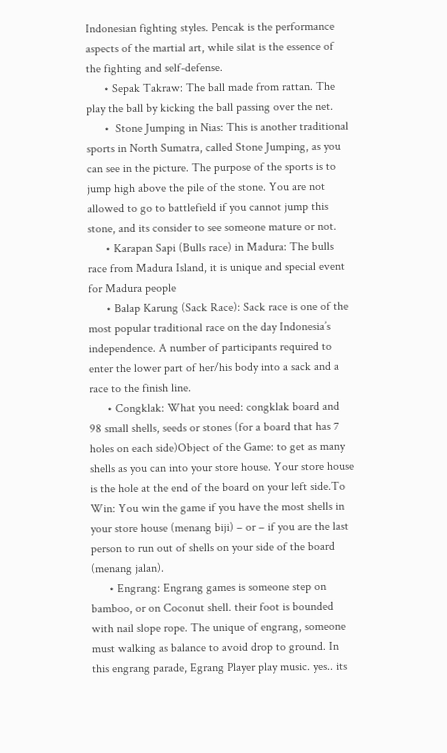Indonesian fighting styles. Pencak is the performance aspects of the martial art, while silat is the essence of the fighting and self-defense.
      • Sepak Takraw: The ball made from rattan. The play the ball by kicking the ball passing over the net.
      •  Stone Jumping in Nias: This is another traditional sports in North Sumatra, called Stone Jumping, as you can see in the picture. The purpose of the sports is to jump high above the pile of the stone. You are not allowed to go to battlefield if you cannot jump this stone, and its consider to see someone mature or not.
      • Karapan Sapi (Bulls race) in Madura: The bulls race from Madura Island, it is unique and special event for Madura people
      • Balap Karung (Sack Race): Sack race is one of the most popular traditional race on the day Indonesia’s independence. A number of participants required to enter the lower part of her/his body into a sack and a race to the finish line.
      • Congklak: What you need: congklak board and 98 small shells, seeds or stones (for a board that has 7 holes on each side)Object of the Game: to get as many shells as you can into your store house. Your store house is the hole at the end of the board on your left side.To Win: You win the game if you have the most shells in your store house (menang biji) – or – if you are the last person to run out of shells on your side of the board (menang jalan).
      • Engrang: Engrang games is someone step on bamboo, or on Coconut shell. their foot is bounded with nail slope rope. The unique of engrang, someone must walking as balance to avoid drop to ground. In this engrang parade, Egrang Player play music. yes.. its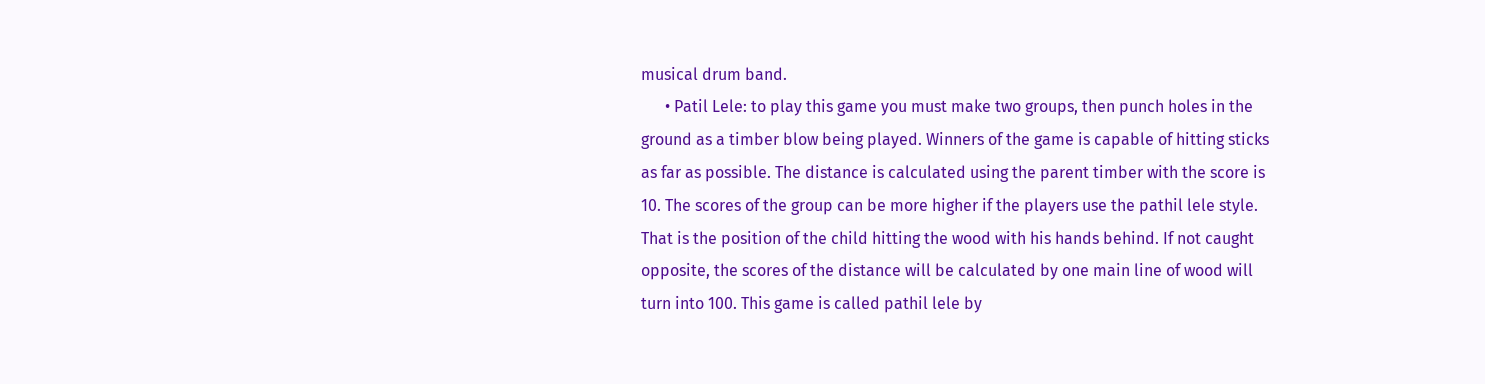musical drum band.
      • Patil Lele: to play this game you must make two groups, then punch holes in the ground as a timber blow being played. Winners of the game is capable of hitting sticks as far as possible. The distance is calculated using the parent timber with the score is 10. The scores of the group can be more higher if the players use the pathil lele style. That is the position of the child hitting the wood with his hands behind. If not caught opposite, the scores of the distance will be calculated by one main line of wood will turn into 100. This game is called pathil lele by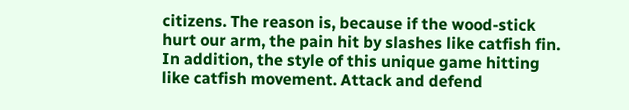citizens. The reason is, because if the wood-stick hurt our arm, the pain hit by slashes like catfish fin. In addition, the style of this unique game hitting like catfish movement. Attack and defend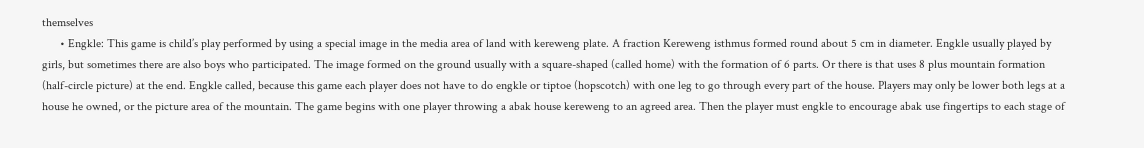themselves
      • Engkle: This game is child’s play performed by using a special image in the media area of land with kereweng plate. A fraction Kereweng isthmus formed round about 5 cm in diameter. Engkle usually played by girls, but sometimes there are also boys who participated. The image formed on the ground usually with a square-shaped (called home) with the formation of 6 parts. Or there is that uses 8 plus mountain formation (half-circle picture) at the end. Engkle called, because this game each player does not have to do engkle or tiptoe (hopscotch) with one leg to go through every part of the house. Players may only be lower both legs at a house he owned, or the picture area of the mountain. The game begins with one player throwing a abak house kereweng to an agreed area. Then the player must engkle to encourage abak use fingertips to each stage of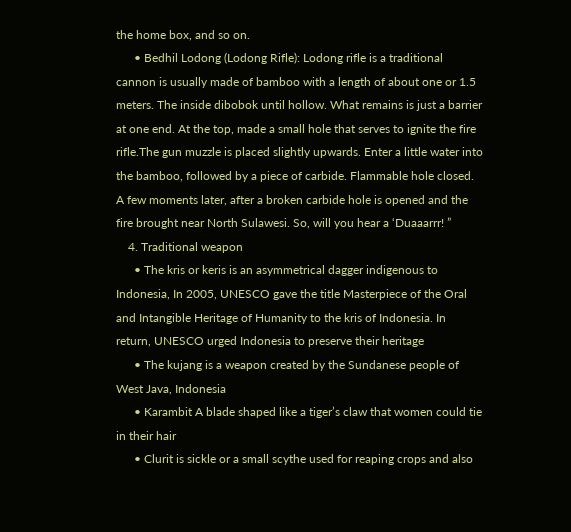the home box, and so on.
      • Bedhil Lodong (Lodong Rifle): Lodong rifle is a traditional cannon is usually made of bamboo with a length of about one or 1.5 meters. The inside dibobok until hollow. What remains is just a barrier at one end. At the top, made a small hole that serves to ignite the fire rifle.The gun muzzle is placed slightly upwards. Enter a little water into the bamboo, followed by a piece of carbide. Flammable hole closed. A few moments later, after a broken carbide hole is opened and the fire brought near North Sulawesi. So, will you hear a ‘Duaaarrr! ”
    4. Traditional weapon
      • The kris or keris is an asymmetrical dagger indigenous to Indonesia, In 2005, UNESCO gave the title Masterpiece of the Oral and Intangible Heritage of Humanity to the kris of Indonesia. In return, UNESCO urged Indonesia to preserve their heritage
      • The kujang is a weapon created by the Sundanese people of West Java, Indonesia
      • Karambit A blade shaped like a tiger’s claw that women could tie in their hair
      • Clurit is sickle or a small scythe used for reaping crops and also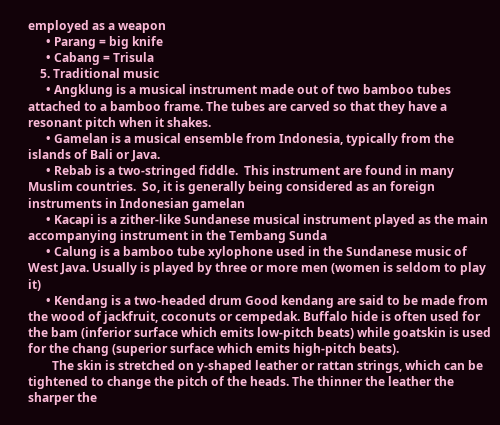employed as a weapon
      • Parang = big knife
      • Cabang = Trisula
    5. Traditional music
      • Angklung is a musical instrument made out of two bamboo tubes attached to a bamboo frame. The tubes are carved so that they have a resonant pitch when it shakes.
      • Gamelan is a musical ensemble from Indonesia, typically from the islands of Bali or Java.
      • Rebab is a two-stringed fiddle.  This instrument are found in many Muslim countries.  So, it is generally being considered as an foreign instruments in Indonesian gamelan
      • Kacapi is a zither-like Sundanese musical instrument played as the main accompanying instrument in the Tembang Sunda
      • Calung is a bamboo tube xylophone used in the Sundanese music of West Java. Usually is played by three or more men (women is seldom to play it)
      • Kendang is a two-headed drum Good kendang are said to be made from the wood of jackfruit, coconuts or cempedak. Buffalo hide is often used for the bam (inferior surface which emits low-pitch beats) while goatskin is used for the chang (superior surface which emits high-pitch beats).
        The skin is stretched on y-shaped leather or rattan strings, which can be tightened to change the pitch of the heads. The thinner the leather the sharper the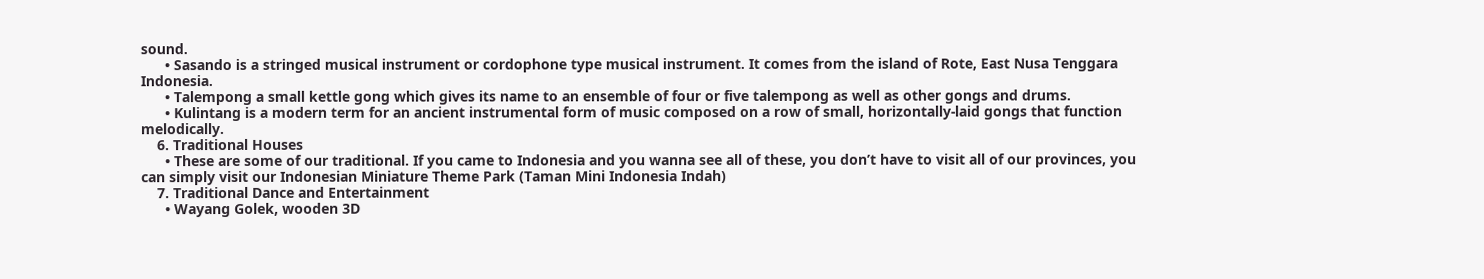sound.
      • Sasando is a stringed musical instrument or cordophone type musical instrument. It comes from the island of Rote, East Nusa Tenggara Indonesia.
      • Talempong a small kettle gong which gives its name to an ensemble of four or five talempong as well as other gongs and drums.
      • Kulintang is a modern term for an ancient instrumental form of music composed on a row of small, horizontally-laid gongs that function melodically.
    6. Traditional Houses
      • These are some of our traditional. If you came to Indonesia and you wanna see all of these, you don’t have to visit all of our provinces, you can simply visit our Indonesian Miniature Theme Park (Taman Mini Indonesia Indah)
    7. Traditional Dance and Entertainment
      • Wayang Golek, wooden 3D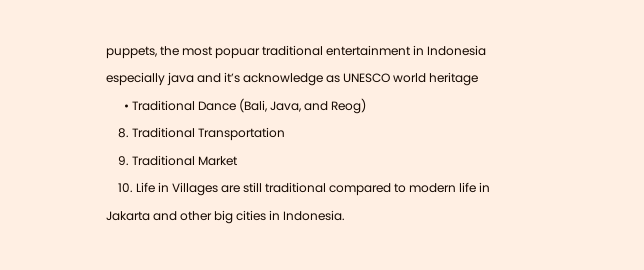puppets, the most popuar traditional entertainment in Indonesia especially java and it’s acknowledge as UNESCO world heritage
      • Traditional Dance (Bali, Java, and Reog)
    8. Traditional Transportation
    9. Traditional Market
    10. Life in Villages are still traditional compared to modern life in Jakarta and other big cities in Indonesia.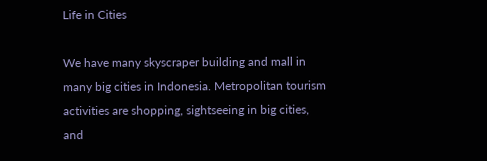Life in Cities

We have many skyscraper building and mall in many big cities in Indonesia. Metropolitan tourism activities are shopping, sightseeing in big cities, and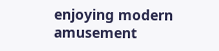enjoying modern amusement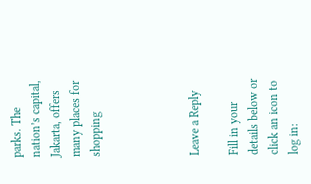parks. The nation’s capital, Jakarta, offers many places for shopping




Leave a Reply

Fill in your details below or click an icon to log in: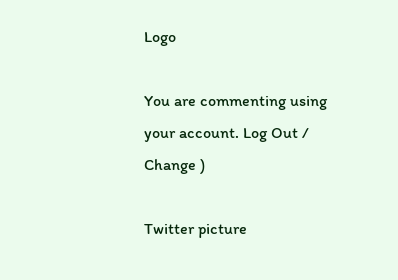Logo

You are commenting using your account. Log Out /  Change )

Twitter picture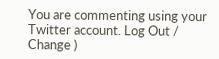You are commenting using your Twitter account. Log Out /  Change )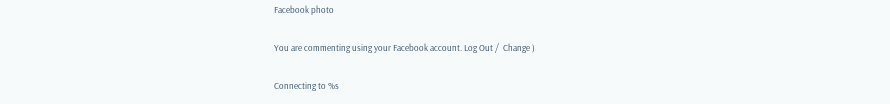Facebook photo

You are commenting using your Facebook account. Log Out /  Change )

Connecting to %s